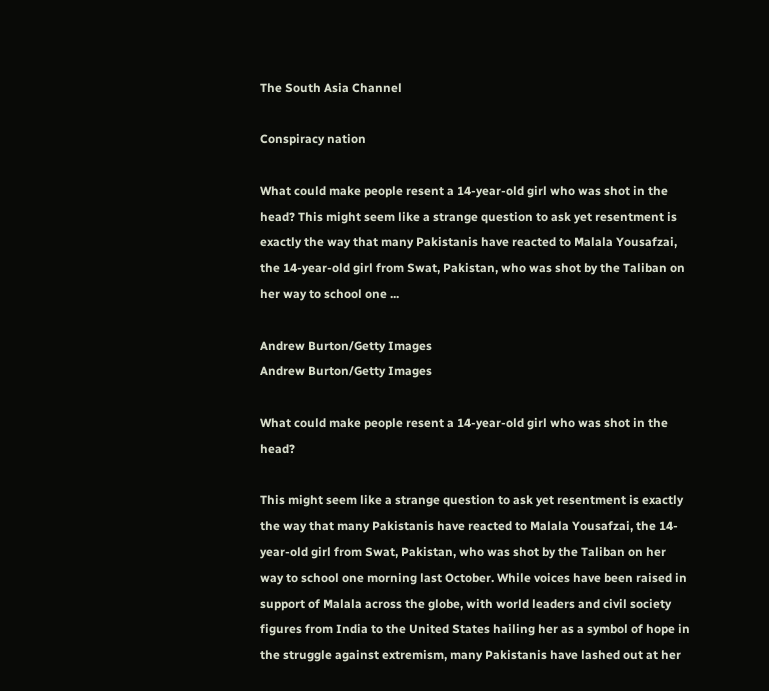The South Asia Channel

Conspiracy nation

What could make people resent a 14-year-old girl who was shot in the head? This might seem like a strange question to ask yet resentment is exactly the way that many Pakistanis have reacted to Malala Yousafzai, the 14-year-old girl from Swat, Pakistan, who was shot by the Taliban on her way to school one ...

Andrew Burton/Getty Images
Andrew Burton/Getty Images

What could make people resent a 14-year-old girl who was shot in the head?

This might seem like a strange question to ask yet resentment is exactly the way that many Pakistanis have reacted to Malala Yousafzai, the 14-year-old girl from Swat, Pakistan, who was shot by the Taliban on her way to school one morning last October. While voices have been raised in support of Malala across the globe, with world leaders and civil society figures from India to the United States hailing her as a symbol of hope in the struggle against extremism, many Pakistanis have lashed out at her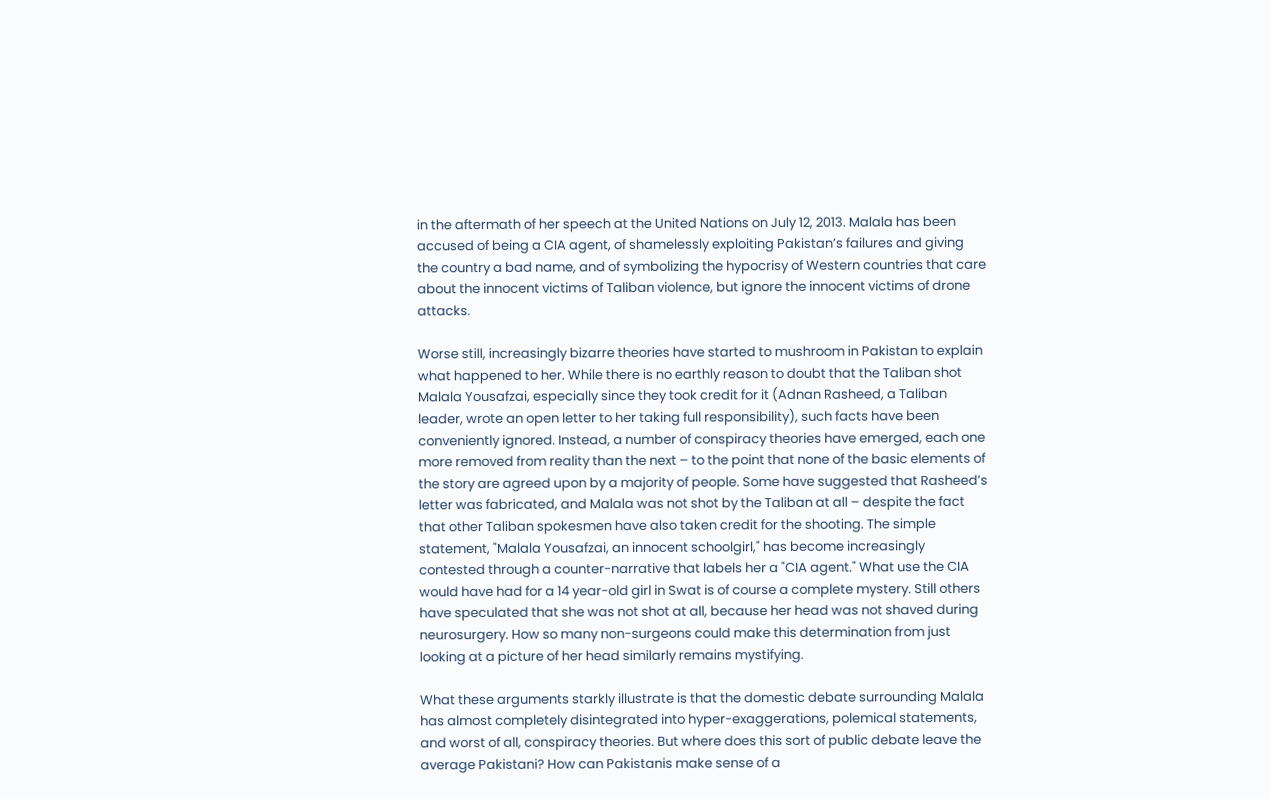in the aftermath of her speech at the United Nations on July 12, 2013. Malala has been accused of being a CIA agent, of shamelessly exploiting Pakistan’s failures and giving the country a bad name, and of symbolizing the hypocrisy of Western countries that care about the innocent victims of Taliban violence, but ignore the innocent victims of drone attacks.

Worse still, increasingly bizarre theories have started to mushroom in Pakistan to explain what happened to her. While there is no earthly reason to doubt that the Taliban shot Malala Yousafzai, especially since they took credit for it (Adnan Rasheed, a Taliban leader, wrote an open letter to her taking full responsibility), such facts have been conveniently ignored. Instead, a number of conspiracy theories have emerged, each one more removed from reality than the next – to the point that none of the basic elements of the story are agreed upon by a majority of people. Some have suggested that Rasheed’s letter was fabricated, and Malala was not shot by the Taliban at all – despite the fact that other Taliban spokesmen have also taken credit for the shooting. The simple statement, "Malala Yousafzai, an innocent schoolgirl," has become increasingly contested through a counter-narrative that labels her a "CIA agent." What use the CIA would have had for a 14 year-old girl in Swat is of course a complete mystery. Still others have speculated that she was not shot at all, because her head was not shaved during neurosurgery. How so many non-surgeons could make this determination from just looking at a picture of her head similarly remains mystifying.

What these arguments starkly illustrate is that the domestic debate surrounding Malala has almost completely disintegrated into hyper-exaggerations, polemical statements, and worst of all, conspiracy theories. But where does this sort of public debate leave the average Pakistani? How can Pakistanis make sense of a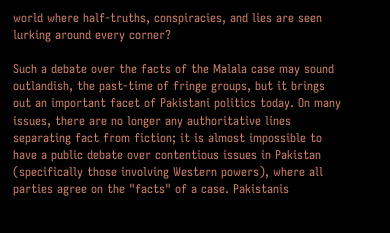world where half-truths, conspiracies, and lies are seen lurking around every corner?

Such a debate over the facts of the Malala case may sound outlandish, the past-time of fringe groups, but it brings out an important facet of Pakistani politics today. On many issues, there are no longer any authoritative lines separating fact from fiction; it is almost impossible to have a public debate over contentious issues in Pakistan (specifically those involving Western powers), where all parties agree on the "facts" of a case. Pakistanis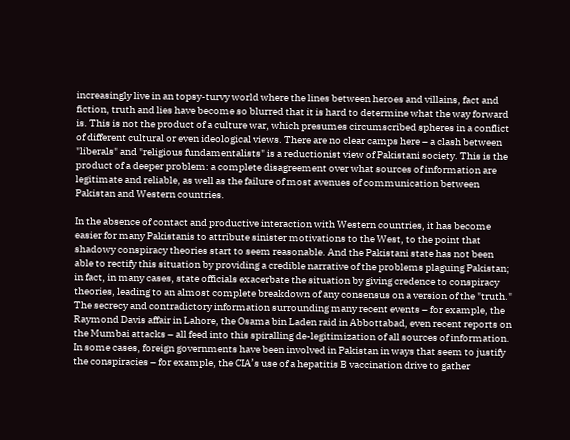increasingly live in an topsy-turvy world where the lines between heroes and villains, fact and fiction, truth and lies have become so blurred that it is hard to determine what the way forward is. This is not the product of a culture war, which presumes circumscribed spheres in a conflict of different cultural or even ideological views. There are no clear camps here – a clash between "liberals" and "religious fundamentalists" is a reductionist view of Pakistani society. This is the product of a deeper problem: a complete disagreement over what sources of information are legitimate and reliable, as well as the failure of most avenues of communication between Pakistan and Western countries.

In the absence of contact and productive interaction with Western countries, it has become easier for many Pakistanis to attribute sinister motivations to the West, to the point that shadowy conspiracy theories start to seem reasonable. And the Pakistani state has not been able to rectify this situation by providing a credible narrative of the problems plaguing Pakistan; in fact, in many cases, state officials exacerbate the situation by giving credence to conspiracy theories, leading to an almost complete breakdown of any consensus on a version of the "truth." The secrecy and contradictory information surrounding many recent events – for example, the Raymond Davis affair in Lahore, the Osama bin Laden raid in Abbottabad, even recent reports on the Mumbai attacks – all feed into this spiralling de-legitimization of all sources of information. In some cases, foreign governments have been involved in Pakistan in ways that seem to justify the conspiracies – for example, the CIA’s use of a hepatitis B vaccination drive to gather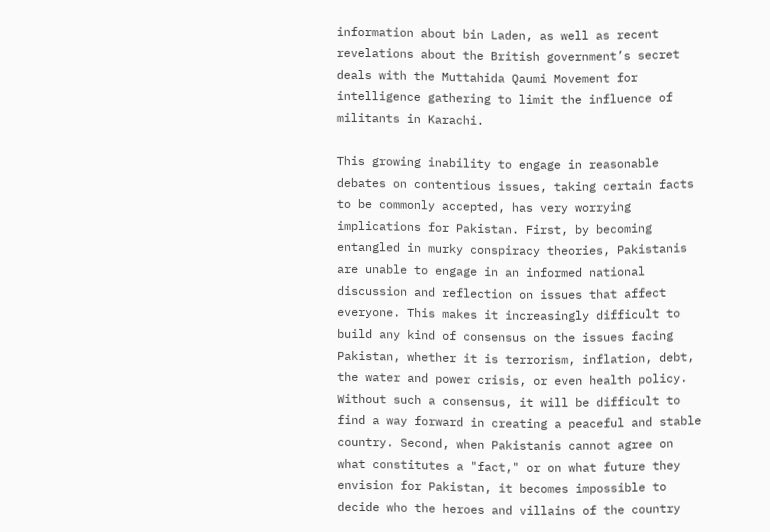information about bin Laden, as well as recent revelations about the British government’s secret deals with the Muttahida Qaumi Movement for intelligence gathering to limit the influence of militants in Karachi.

This growing inability to engage in reasonable debates on contentious issues, taking certain facts to be commonly accepted, has very worrying implications for Pakistan. First, by becoming entangled in murky conspiracy theories, Pakistanis are unable to engage in an informed national discussion and reflection on issues that affect everyone. This makes it increasingly difficult to build any kind of consensus on the issues facing Pakistan, whether it is terrorism, inflation, debt, the water and power crisis, or even health policy. Without such a consensus, it will be difficult to find a way forward in creating a peaceful and stable country. Second, when Pakistanis cannot agree on what constitutes a "fact," or on what future they envision for Pakistan, it becomes impossible to decide who the heroes and villains of the country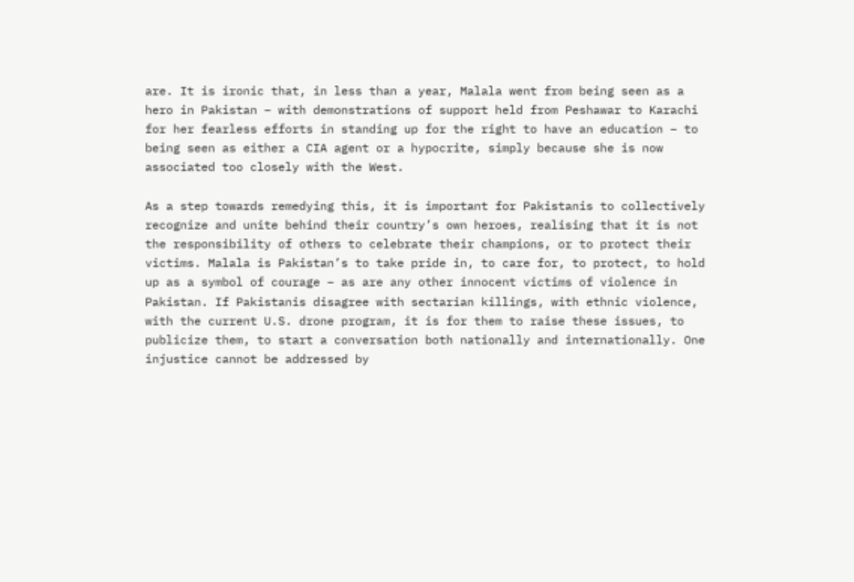are. It is ironic that, in less than a year, Malala went from being seen as a hero in Pakistan – with demonstrations of support held from Peshawar to Karachi for her fearless efforts in standing up for the right to have an education – to being seen as either a CIA agent or a hypocrite, simply because she is now associated too closely with the West.

As a step towards remedying this, it is important for Pakistanis to collectively recognize and unite behind their country’s own heroes, realising that it is not the responsibility of others to celebrate their champions, or to protect their victims. Malala is Pakistan’s to take pride in, to care for, to protect, to hold up as a symbol of courage – as are any other innocent victims of violence in Pakistan. If Pakistanis disagree with sectarian killings, with ethnic violence, with the current U.S. drone program, it is for them to raise these issues, to publicize them, to start a conversation both nationally and internationally. One injustice cannot be addressed by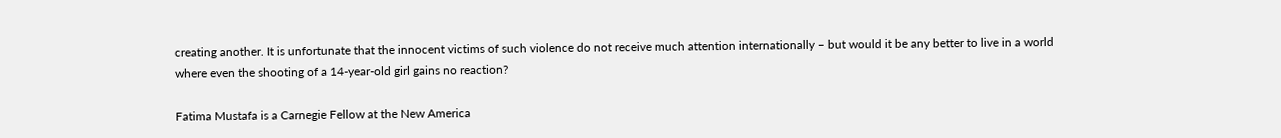creating another. It is unfortunate that the innocent victims of such violence do not receive much attention internationally – but would it be any better to live in a world where even the shooting of a 14-year-old girl gains no reaction?

Fatima Mustafa is a Carnegie Fellow at the New America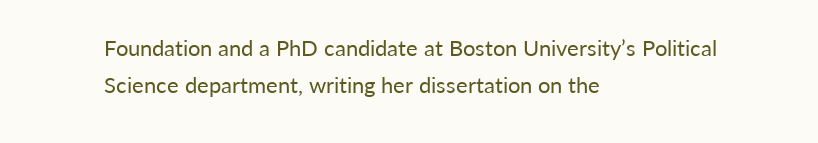Foundation and a PhD candidate at Boston University’s Political Science department, writing her dissertation on the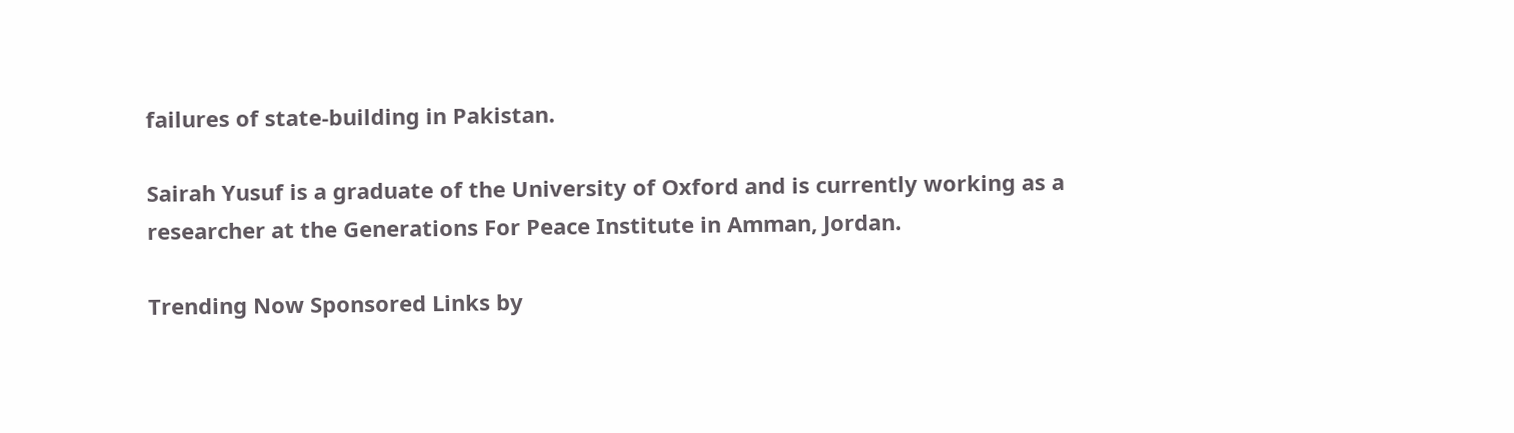failures of state-building in Pakistan.

Sairah Yusuf is a graduate of the University of Oxford and is currently working as a researcher at the Generations For Peace Institute in Amman, Jordan.

Trending Now Sponsored Links by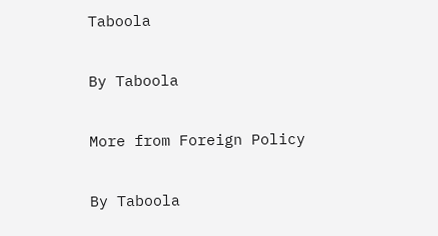Taboola

By Taboola

More from Foreign Policy

By Taboola